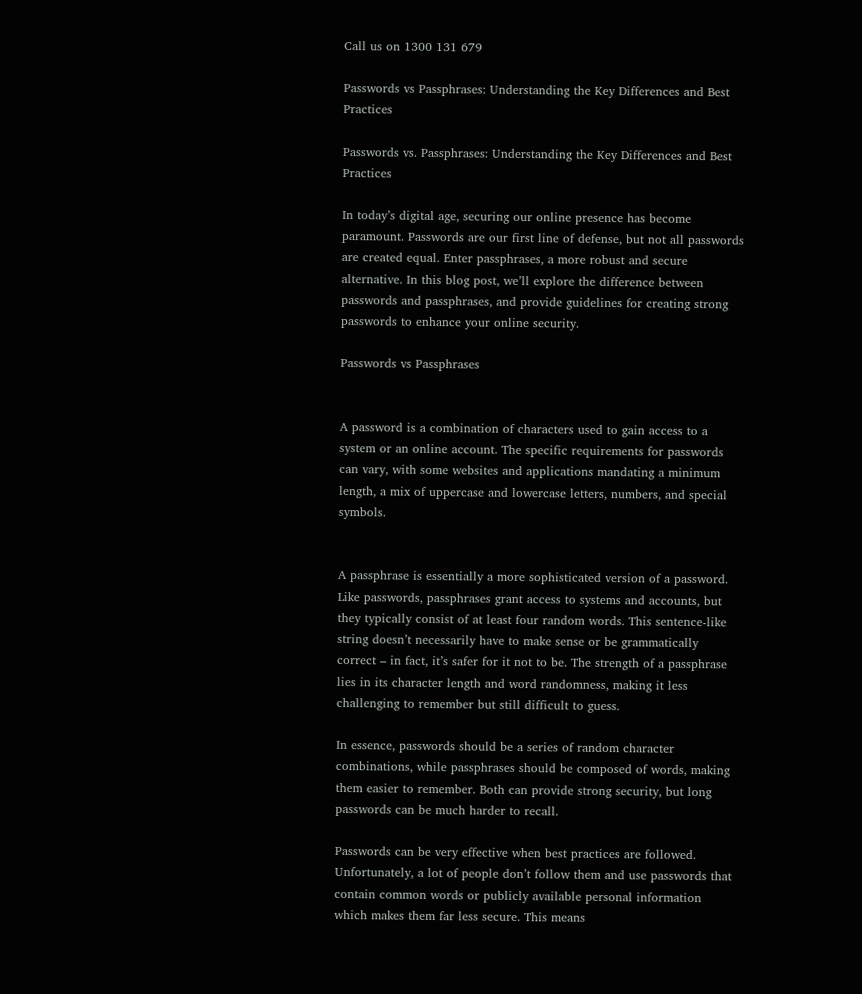Call us on 1300 131 679

Passwords vs Passphrases: Understanding the Key Differences and Best Practices

Passwords vs. Passphrases: Understanding the Key Differences and Best Practices

In today’s digital age, securing our online presence has become paramount. Passwords are our first line of defense, but not all passwords are created equal. Enter passphrases, a more robust and secure alternative. In this blog post, we’ll explore the difference between passwords and passphrases, and provide guidelines for creating strong passwords to enhance your online security.

Passwords vs Passphrases


A password is a combination of characters used to gain access to a system or an online account. The specific requirements for passwords can vary, with some websites and applications mandating a minimum length, a mix of uppercase and lowercase letters, numbers, and special symbols.


A passphrase is essentially a more sophisticated version of a password. Like passwords, passphrases grant access to systems and accounts, but they typically consist of at least four random words. This sentence-like string doesn’t necessarily have to make sense or be grammatically correct – in fact, it’s safer for it not to be. The strength of a passphrase lies in its character length and word randomness, making it less challenging to remember but still difficult to guess.

In essence, passwords should be a series of random character combinations, while passphrases should be composed of words, making them easier to remember. Both can provide strong security, but long passwords can be much harder to recall.

Passwords can be very effective when best practices are followed. Unfortunately, a lot of people don’t follow them and use passwords that contain common words or publicly available personal information which makes them far less secure. This means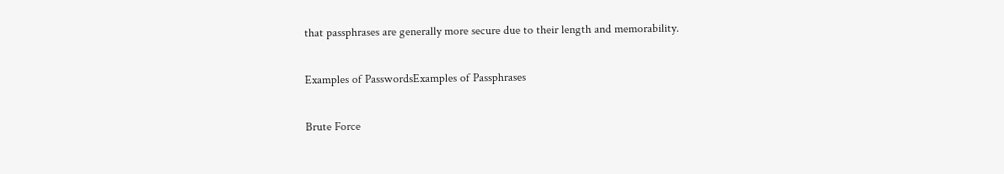that passphrases are generally more secure due to their length and memorability.

Examples of PasswordsExamples of Passphrases

Brute Force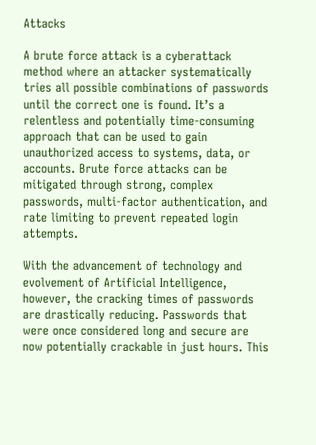Attacks

A brute force attack is a cyberattack method where an attacker systematically tries all possible combinations of passwords until the correct one is found. It’s a relentless and potentially time-consuming approach that can be used to gain unauthorized access to systems, data, or accounts. Brute force attacks can be mitigated through strong, complex passwords, multi-factor authentication, and rate limiting to prevent repeated login attempts.

With the advancement of technology and evolvement of Artificial Intelligence, however, the cracking times of passwords are drastically reducing. Passwords that were once considered long and secure are now potentially crackable in just hours. This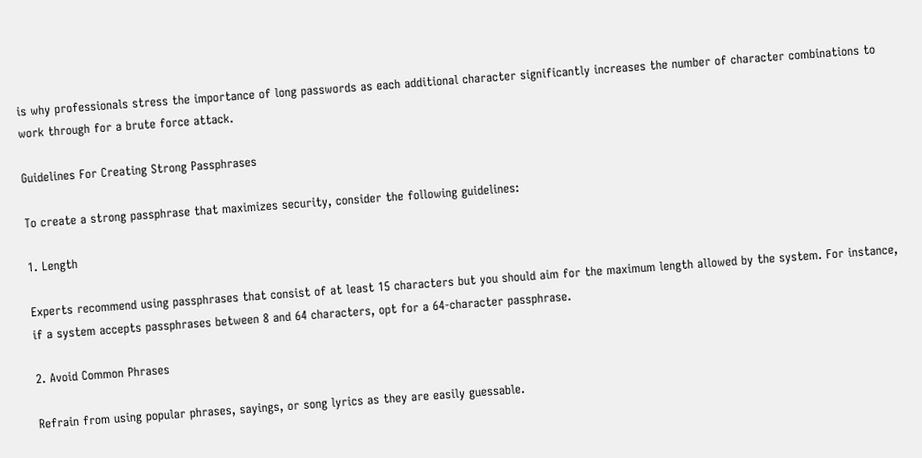is why professionals stress the importance of long passwords as each additional character significantly increases the number of character combinations to work through for a brute force attack.

Guidelines For Creating Strong Passphrases

To create a strong passphrase that maximizes security, consider the following guidelines:

1. Length

Experts recommend using passphrases that consist of at least 15 characters but you should aim for the maximum length allowed by the system. For instance, if a system accepts passphrases between 8 and 64 characters, opt for a 64-character passphrase.

2. Avoid Common Phrases

Refrain from using popular phrases, sayings, or song lyrics as they are easily guessable.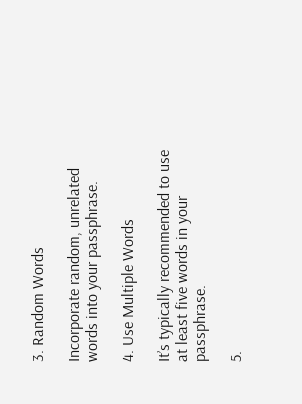3. Random Words

Incorporate random, unrelated words into your passphrase.

4. Use Multiple Words

It’s typically recommended to use at least five words in your passphrase.

5.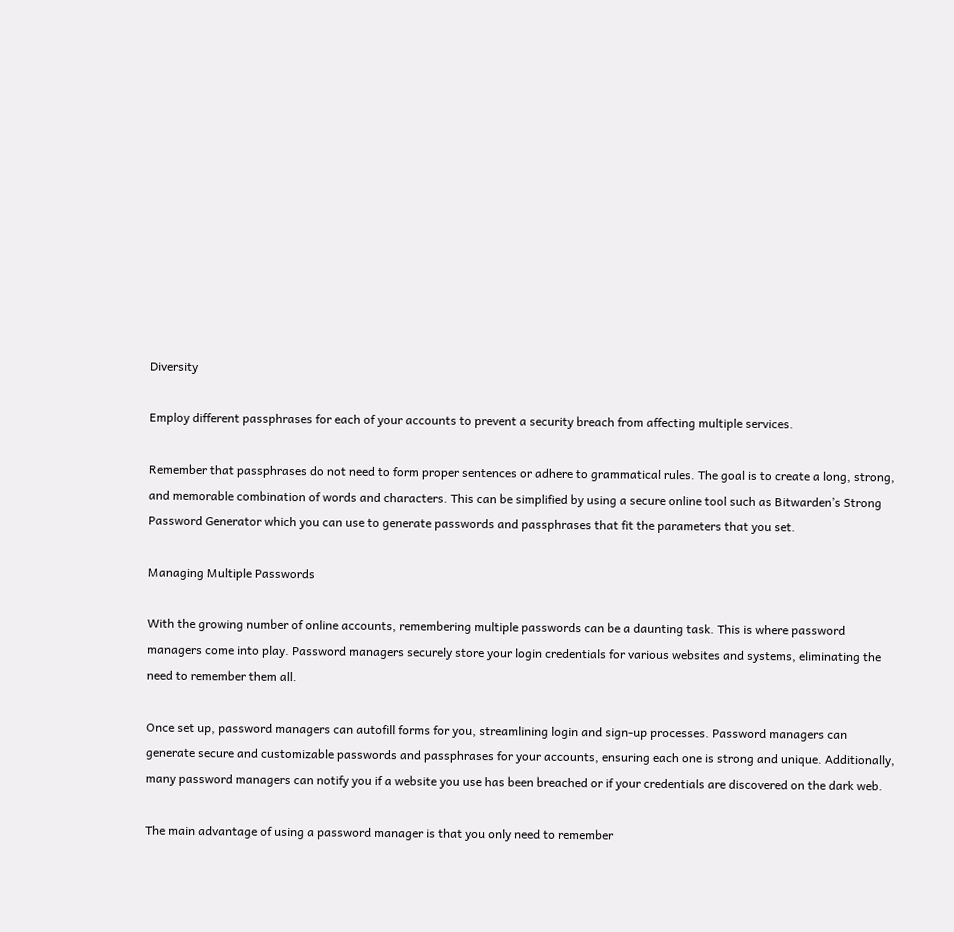Diversity

Employ different passphrases for each of your accounts to prevent a security breach from affecting multiple services.

Remember that passphrases do not need to form proper sentences or adhere to grammatical rules. The goal is to create a long, strong, and memorable combination of words and characters. This can be simplified by using a secure online tool such as Bitwarden’s Strong Password Generator which you can use to generate passwords and passphrases that fit the parameters that you set.

Managing Multiple Passwords

With the growing number of online accounts, remembering multiple passwords can be a daunting task. This is where password managers come into play. Password managers securely store your login credentials for various websites and systems, eliminating the need to remember them all.

Once set up, password managers can autofill forms for you, streamlining login and sign-up processes. Password managers can generate secure and customizable passwords and passphrases for your accounts, ensuring each one is strong and unique. Additionally, many password managers can notify you if a website you use has been breached or if your credentials are discovered on the dark web.

The main advantage of using a password manager is that you only need to remember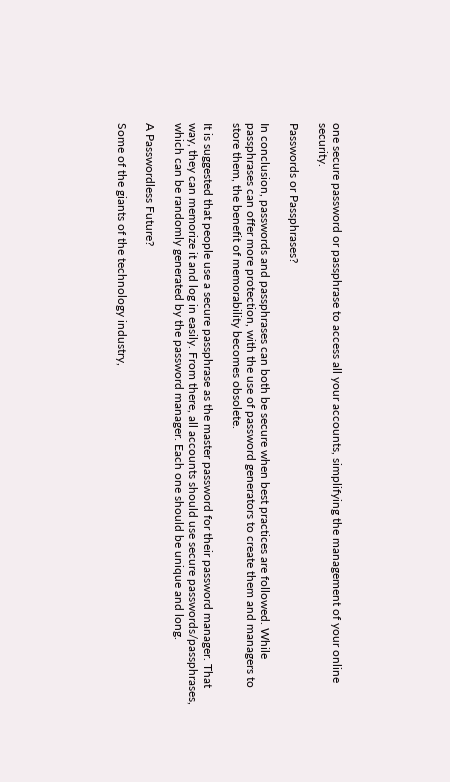one secure password or passphrase to access all your accounts, simplifying the management of your online security.

Passwords or Passphrases?

In conclusion, passwords and passphrases can both be secure when best practices are followed. While passphrases can offer more protection, with the use of password generators to create them and managers to store them, the benefit of memorability becomes obsolete.

It is suggested that people use a secure passphrase as the master password for their password manager. That way, they can memorize it and log in easily. From there, all accounts should use secure passwords/passphrases, which can be randomly generated by the password manager. Each one should be unique and long.

A Passwordless Future?

Some of the giants of the technology industry,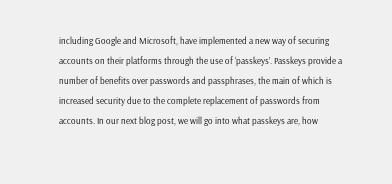including Google and Microsoft, have implemented a new way of securing accounts on their platforms through the use of ‘passkeys’. Passkeys provide a number of benefits over passwords and passphrases, the main of which is increased security due to the complete replacement of passwords from accounts. In our next blog post, we will go into what passkeys are, how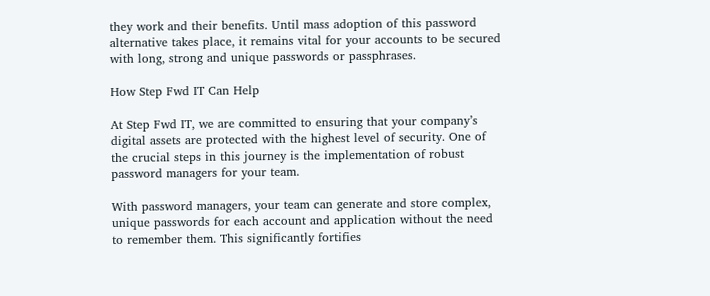they work and their benefits. Until mass adoption of this password alternative takes place, it remains vital for your accounts to be secured with long, strong and unique passwords or passphrases.

How Step Fwd IT Can Help

At Step Fwd IT, we are committed to ensuring that your company’s digital assets are protected with the highest level of security. One of the crucial steps in this journey is the implementation of robust password managers for your team.

With password managers, your team can generate and store complex, unique passwords for each account and application without the need to remember them. This significantly fortifies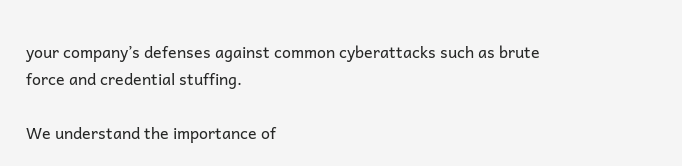your company’s defenses against common cyberattacks such as brute force and credential stuffing.

We understand the importance of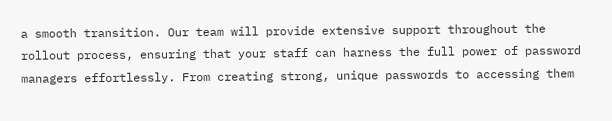a smooth transition. Our team will provide extensive support throughout the rollout process, ensuring that your staff can harness the full power of password managers effortlessly. From creating strong, unique passwords to accessing them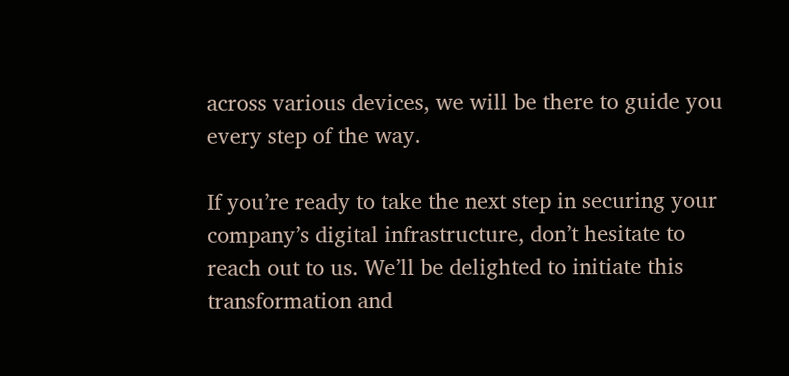across various devices, we will be there to guide you every step of the way.

If you’re ready to take the next step in securing your company’s digital infrastructure, don’t hesitate to reach out to us. We’ll be delighted to initiate this transformation and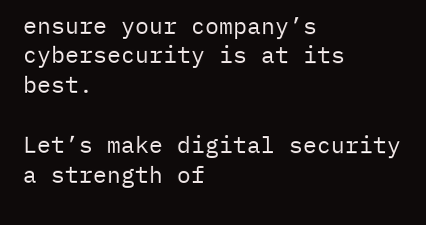ensure your company’s cybersecurity is at its best.

Let’s make digital security a strength of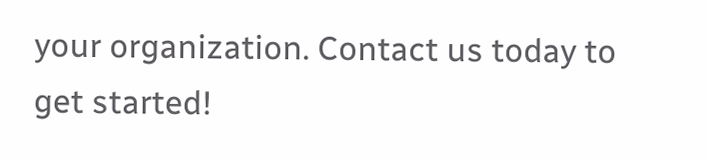your organization. Contact us today to get started!